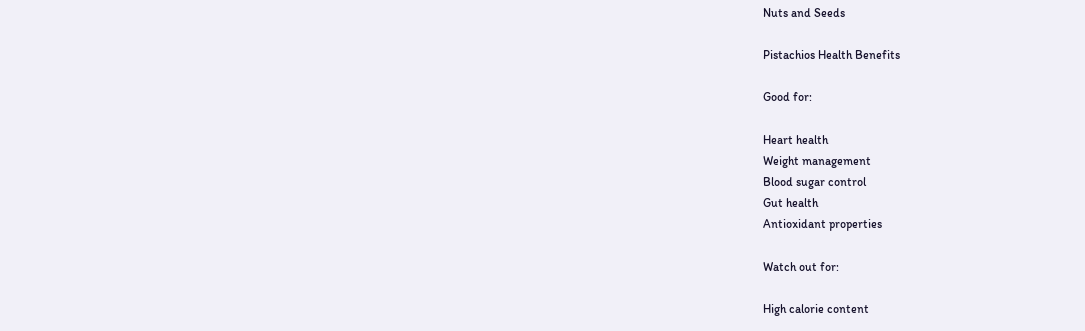Nuts and Seeds

Pistachios Health Benefits

Good for:

Heart health
Weight management
Blood sugar control
Gut health
Antioxidant properties

Watch out for:

High calorie content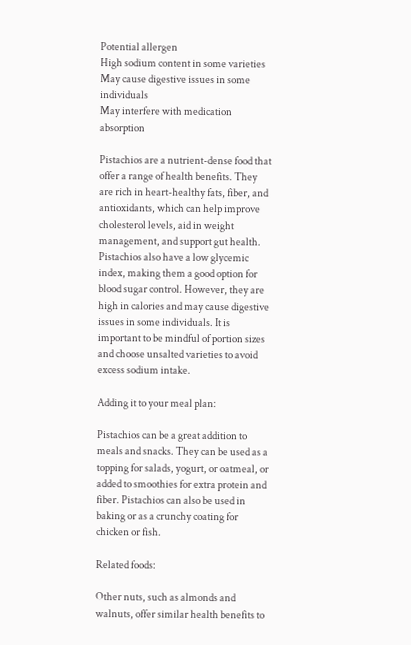Potential allergen
High sodium content in some varieties
May cause digestive issues in some individuals
May interfere with medication absorption

Pistachios are a nutrient-dense food that offer a range of health benefits. They are rich in heart-healthy fats, fiber, and antioxidants, which can help improve cholesterol levels, aid in weight management, and support gut health. Pistachios also have a low glycemic index, making them a good option for blood sugar control. However, they are high in calories and may cause digestive issues in some individuals. It is important to be mindful of portion sizes and choose unsalted varieties to avoid excess sodium intake.

Adding it to your meal plan:

Pistachios can be a great addition to meals and snacks. They can be used as a topping for salads, yogurt, or oatmeal, or added to smoothies for extra protein and fiber. Pistachios can also be used in baking or as a crunchy coating for chicken or fish.

Related foods:

Other nuts, such as almonds and walnuts, offer similar health benefits to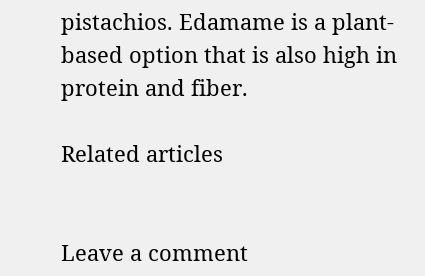pistachios. Edamame is a plant-based option that is also high in protein and fiber.

Related articles


Leave a comment